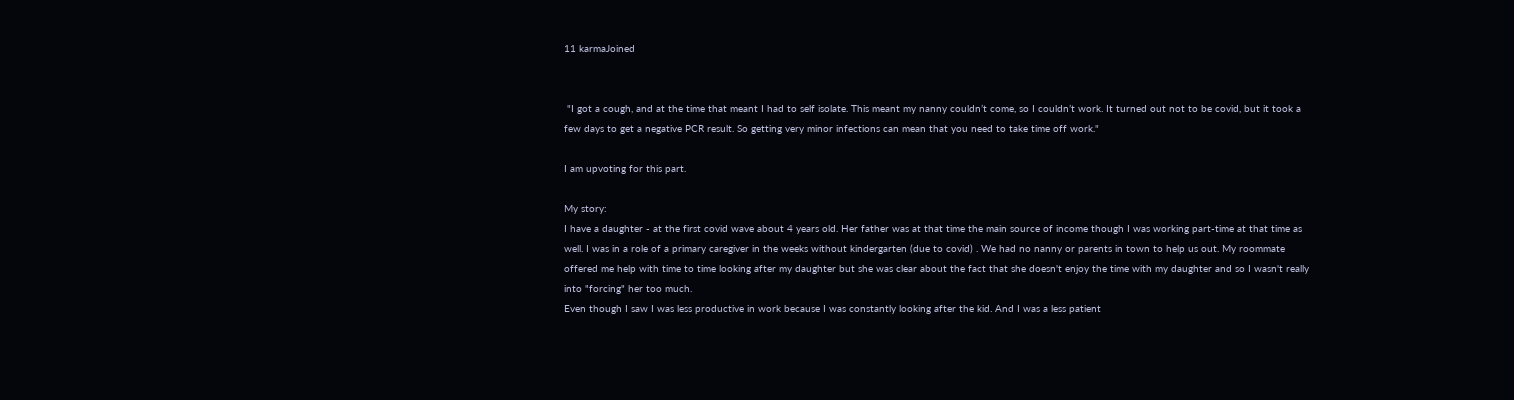11 karmaJoined


 "I got a cough, and at the time that meant I had to self isolate. This meant my nanny couldn’t come, so I couldn’t work. It turned out not to be covid, but it took a few days to get a negative PCR result. So getting very minor infections can mean that you need to take time off work."

I am upvoting for this part.

My story:
I have a daughter - at the first covid wave about 4 years old. Her father was at that time the main source of income though I was working part-time at that time as well. I was in a role of a primary caregiver in the weeks without kindergarten (due to covid) . We had no nanny or parents in town to help us out. My roommate offered me help with time to time looking after my daughter but she was clear about the fact that she doesn't enjoy the time with my daughter and so I wasn't really into "forcing" her too much.
Even though I saw I was less productive in work because I was constantly looking after the kid. And I was a less patient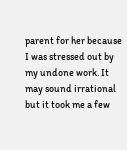parent for her because I was stressed out by my undone work. It may sound irrational but it took me a few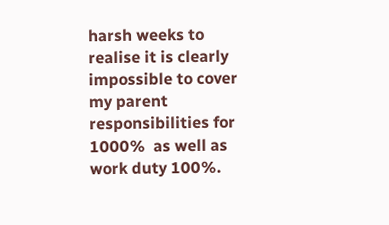harsh weeks to realise it is clearly impossible to cover my parent responsibilities for 1000%  as well as work duty 100%.